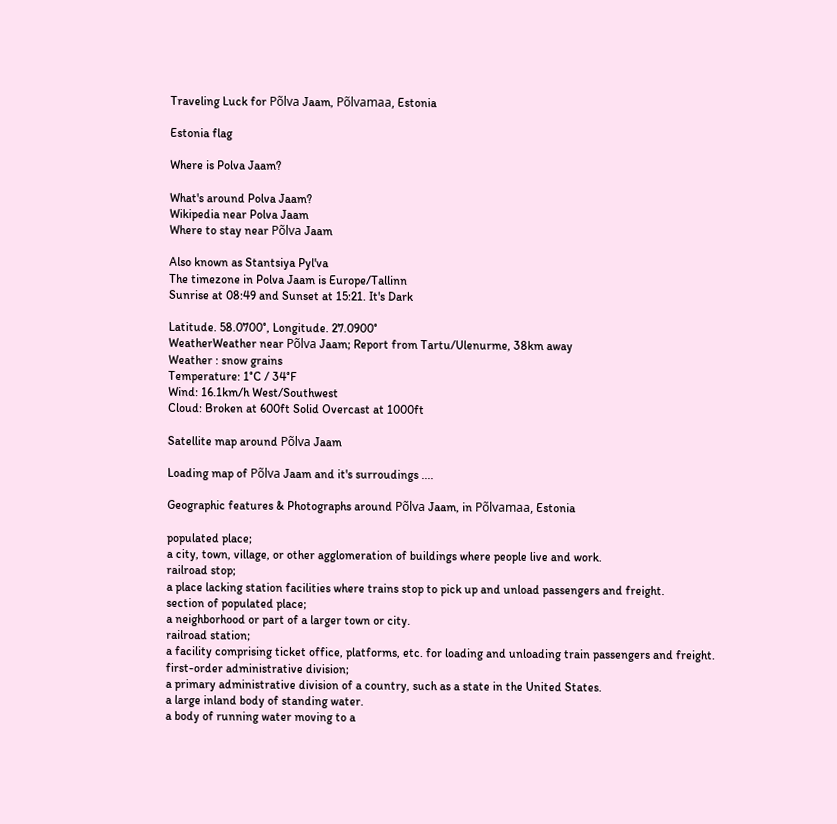Traveling Luck for Põlva Jaam, Põlvamaa, Estonia

Estonia flag

Where is Polva Jaam?

What's around Polva Jaam?
Wikipedia near Polva Jaam
Where to stay near Põlva Jaam

Also known as Stantsiya Pyl'va
The timezone in Polva Jaam is Europe/Tallinn
Sunrise at 08:49 and Sunset at 15:21. It's Dark

Latitude. 58.0700°, Longitude. 27.0900°
WeatherWeather near Põlva Jaam; Report from Tartu/Ulenurme, 38km away
Weather : snow grains
Temperature: 1°C / 34°F
Wind: 16.1km/h West/Southwest
Cloud: Broken at 600ft Solid Overcast at 1000ft

Satellite map around Põlva Jaam

Loading map of Põlva Jaam and it's surroudings ....

Geographic features & Photographs around Põlva Jaam, in Põlvamaa, Estonia

populated place;
a city, town, village, or other agglomeration of buildings where people live and work.
railroad stop;
a place lacking station facilities where trains stop to pick up and unload passengers and freight.
section of populated place;
a neighborhood or part of a larger town or city.
railroad station;
a facility comprising ticket office, platforms, etc. for loading and unloading train passengers and freight.
first-order administrative division;
a primary administrative division of a country, such as a state in the United States.
a large inland body of standing water.
a body of running water moving to a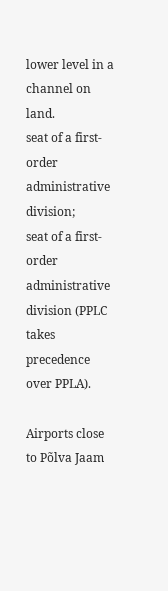lower level in a channel on land.
seat of a first-order administrative division;
seat of a first-order administrative division (PPLC takes precedence over PPLA).

Airports close to Põlva Jaam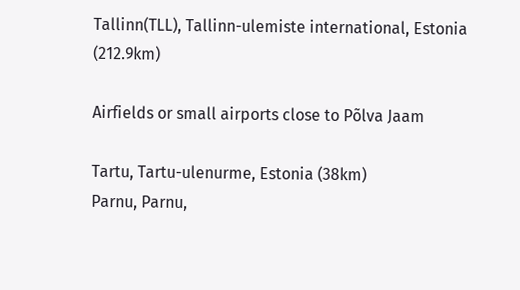Tallinn(TLL), Tallinn-ulemiste international, Estonia (212.9km)

Airfields or small airports close to Põlva Jaam

Tartu, Tartu-ulenurme, Estonia (38km)
Parnu, Parnu,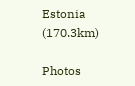Estonia (170.3km)

Photos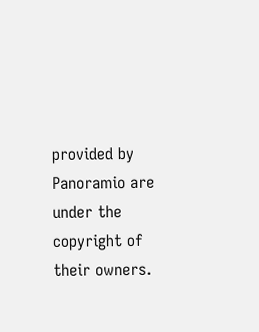provided by Panoramio are under the copyright of their owners.